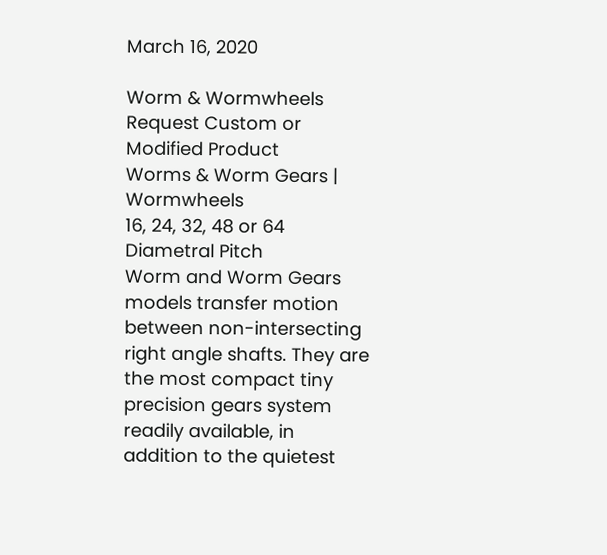March 16, 2020

Worm & Wormwheels
Request Custom or
Modified Product
Worms & Worm Gears | Wormwheels
16, 24, 32, 48 or 64 Diametral Pitch
Worm and Worm Gears models transfer motion between non-intersecting right angle shafts. They are the most compact tiny precision gears system readily available, in addition to the quietest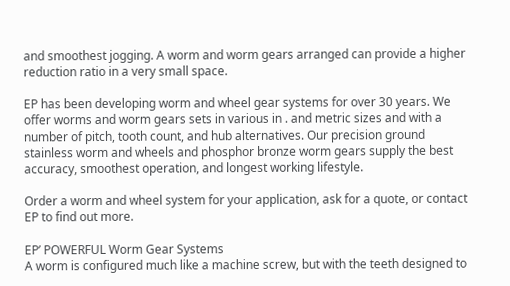and smoothest jogging. A worm and worm gears arranged can provide a higher reduction ratio in a very small space.

EP has been developing worm and wheel gear systems for over 30 years. We offer worms and worm gears sets in various in . and metric sizes and with a number of pitch, tooth count, and hub alternatives. Our precision ground stainless worm and wheels and phosphor bronze worm gears supply the best accuracy, smoothest operation, and longest working lifestyle.

Order a worm and wheel system for your application, ask for a quote, or contact EP to find out more.

EP’ POWERFUL Worm Gear Systems
A worm is configured much like a machine screw, but with the teeth designed to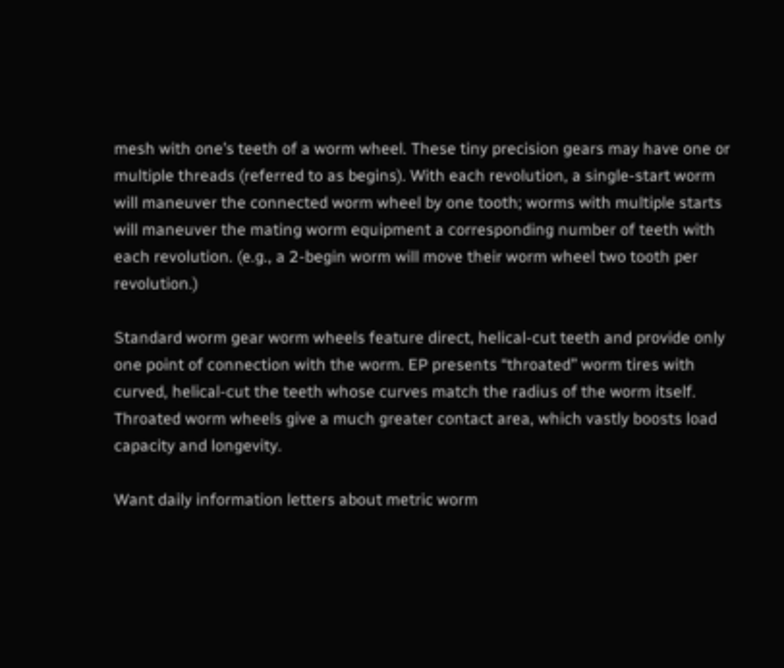mesh with one’s teeth of a worm wheel. These tiny precision gears may have one or multiple threads (referred to as begins). With each revolution, a single-start worm will maneuver the connected worm wheel by one tooth; worms with multiple starts will maneuver the mating worm equipment a corresponding number of teeth with each revolution. (e.g., a 2-begin worm will move their worm wheel two tooth per revolution.)

Standard worm gear worm wheels feature direct, helical-cut teeth and provide only one point of connection with the worm. EP presents “throated” worm tires with curved, helical-cut the teeth whose curves match the radius of the worm itself. Throated worm wheels give a much greater contact area, which vastly boosts load capacity and longevity.

Want daily information letters about metric worm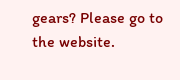gears? Please go to the website.